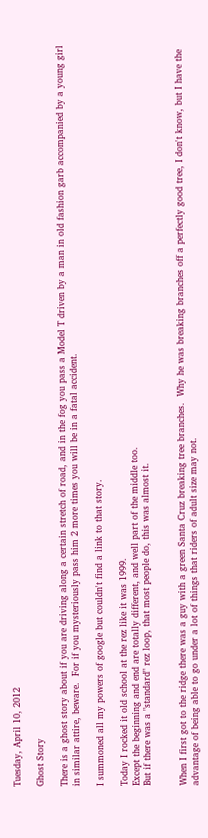Tuesday, April 10, 2012

Ghost Story

There is a ghost story about if you are driving along a certain stretch of road, and in the fog you pass a Model T driven by a man in old fashion garb accompanied by a young girl in similar attire, beware.  For if you mysteriously pass him 2 more times you will be in a fatal accident.

I summoned all my powers of google but couldn't find a link to that story.

Today I rocked it old school at the rez like it was 1999.
Except the beginning and end are totally different, and well part of the middle too.
But if there was a "standard" rez loop, that most people do, this was almost it.


When I first got to the ridge there was a guy with a green Santa Cruz breaking tree branches.  Why he was breaking branches off a perfectly good tree, I don't know, but I have the advantage of being able to go under a lot of things that riders of adult size may not.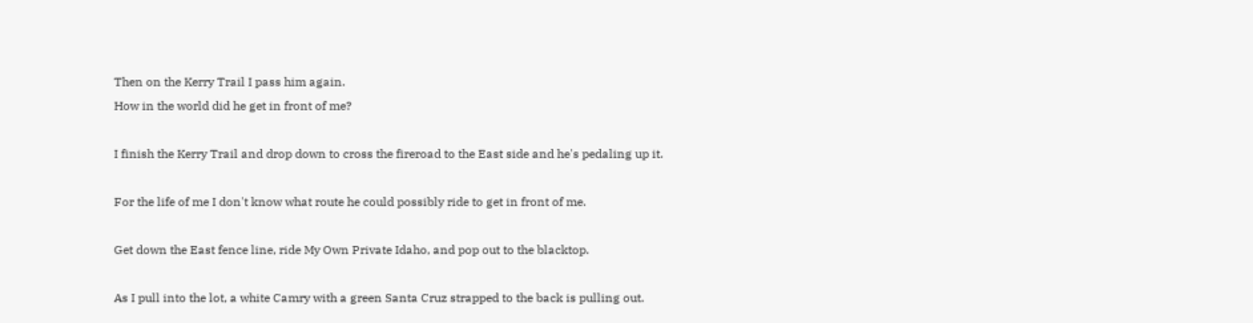Then on the Kerry Trail I pass him again.
How in the world did he get in front of me?

I finish the Kerry Trail and drop down to cross the fireroad to the East side and he's pedaling up it.

For the life of me I don't know what route he could possibly ride to get in front of me.

Get down the East fence line, ride My Own Private Idaho, and pop out to the blacktop.

As I pull into the lot, a white Camry with a green Santa Cruz strapped to the back is pulling out.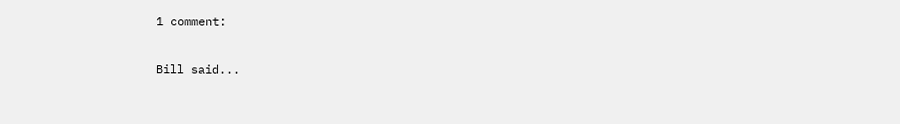1 comment:

Bill said...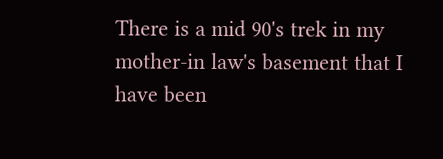There is a mid 90's trek in my mother-in law's basement that I have been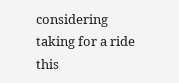considering taking for a ride this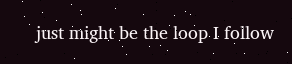just might be the loop I follow